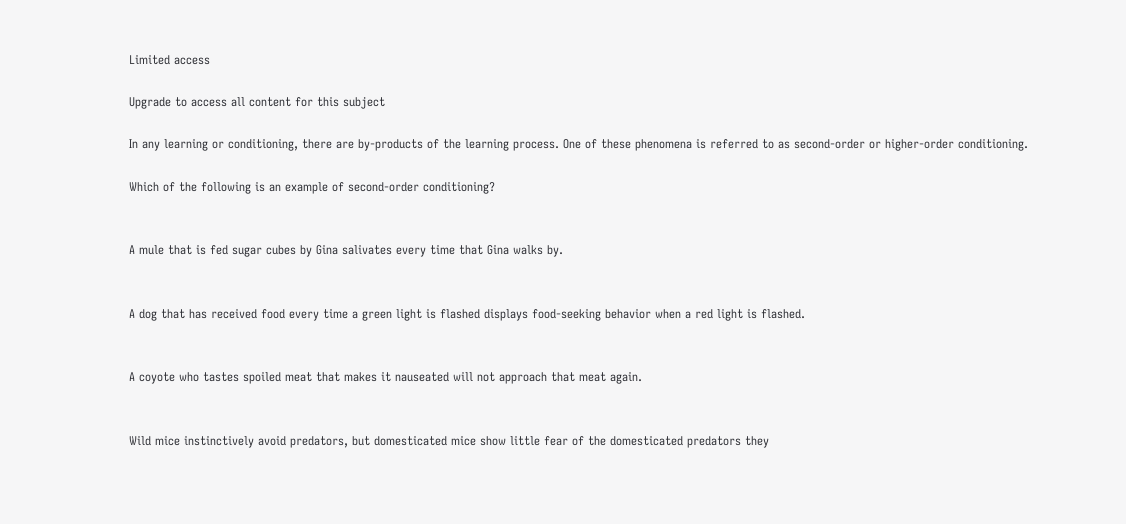Limited access

Upgrade to access all content for this subject

In any learning or conditioning, there are by-products of the learning process. One of these phenomena is referred to as second-order or higher-order conditioning.

Which of the following is an example of second-order conditioning?


A mule that is fed sugar cubes by Gina salivates every time that Gina walks by.


A dog that has received food every time a green light is flashed displays food-seeking behavior when a red light is flashed.


A coyote who tastes spoiled meat that makes it nauseated will not approach that meat again.


Wild mice instinctively avoid predators, but domesticated mice show little fear of the domesticated predators they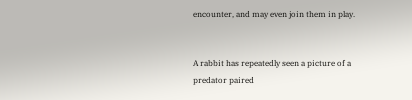encounter, and may even join them in play.


A rabbit has repeatedly seen a picture of a predator paired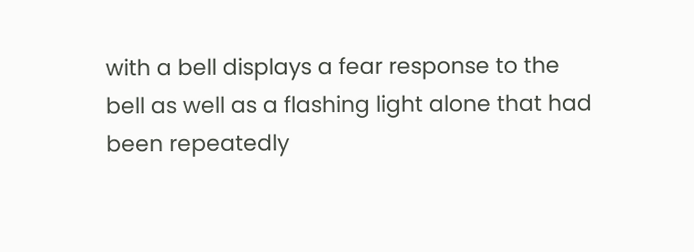with a bell displays a fear response to the bell as well as a flashing light alone that had been repeatedly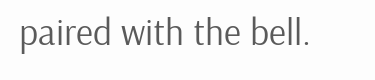paired with the bell.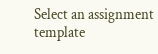Select an assignment template